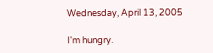Wednesday, April 13, 2005

I'm hungry.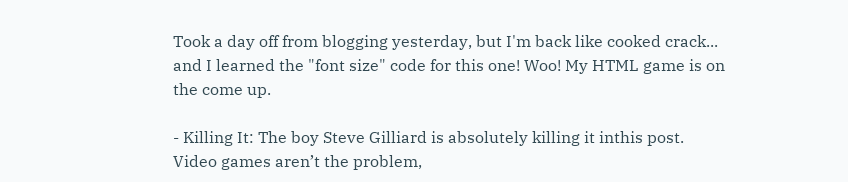Took a day off from blogging yesterday, but I'm back like cooked crack... and I learned the "font size" code for this one! Woo! My HTML game is on the come up.

- Killing It: The boy Steve Gilliard is absolutely killing it inthis post. Video games aren’t the problem,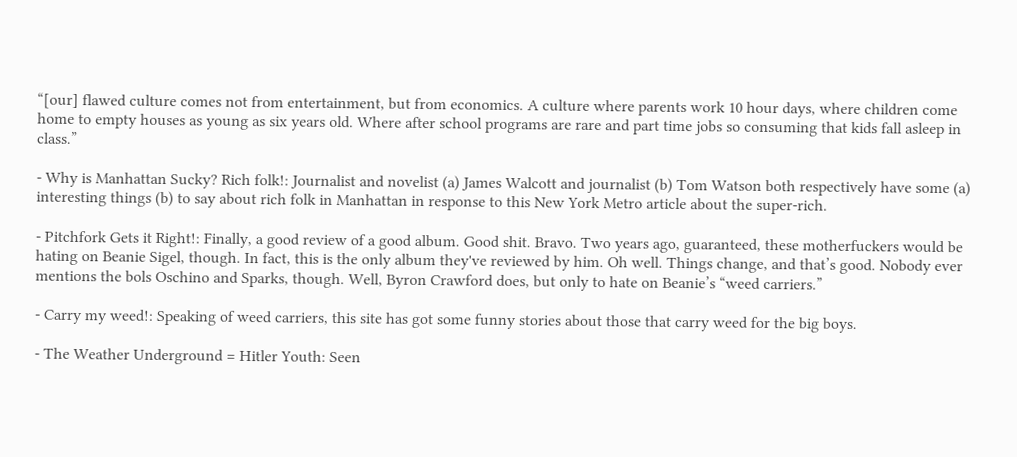“[our] flawed culture comes not from entertainment, but from economics. A culture where parents work 10 hour days, where children come home to empty houses as young as six years old. Where after school programs are rare and part time jobs so consuming that kids fall asleep in class.”

- Why is Manhattan Sucky? Rich folk!: Journalist and novelist (a) James Walcott and journalist (b) Tom Watson both respectively have some (a) interesting things (b) to say about rich folk in Manhattan in response to this New York Metro article about the super-rich.

- Pitchfork Gets it Right!: Finally, a good review of a good album. Good shit. Bravo. Two years ago, guaranteed, these motherfuckers would be hating on Beanie Sigel, though. In fact, this is the only album they've reviewed by him. Oh well. Things change, and that’s good. Nobody ever mentions the bols Oschino and Sparks, though. Well, Byron Crawford does, but only to hate on Beanie’s “weed carriers.”

- Carry my weed!: Speaking of weed carriers, this site has got some funny stories about those that carry weed for the big boys.

- The Weather Underground = Hitler Youth: Seen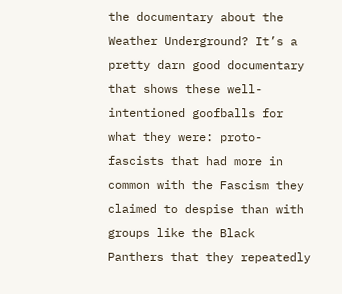the documentary about the Weather Underground? It’s a pretty darn good documentary that shows these well-intentioned goofballs for what they were: proto-fascists that had more in common with the Fascism they claimed to despise than with groups like the Black Panthers that they repeatedly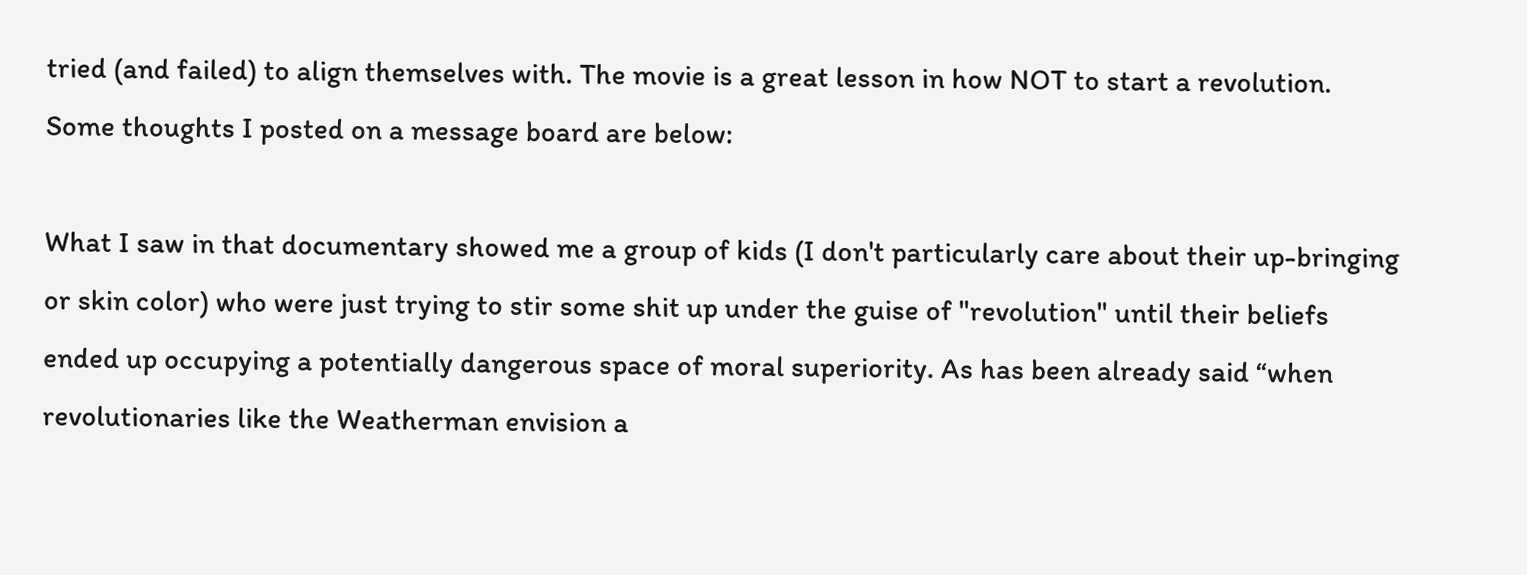tried (and failed) to align themselves with. The movie is a great lesson in how NOT to start a revolution. Some thoughts I posted on a message board are below:

What I saw in that documentary showed me a group of kids (I don't particularly care about their up-bringing or skin color) who were just trying to stir some shit up under the guise of "revolution" until their beliefs ended up occupying a potentially dangerous space of moral superiority. As has been already said “when revolutionaries like the Weatherman envision a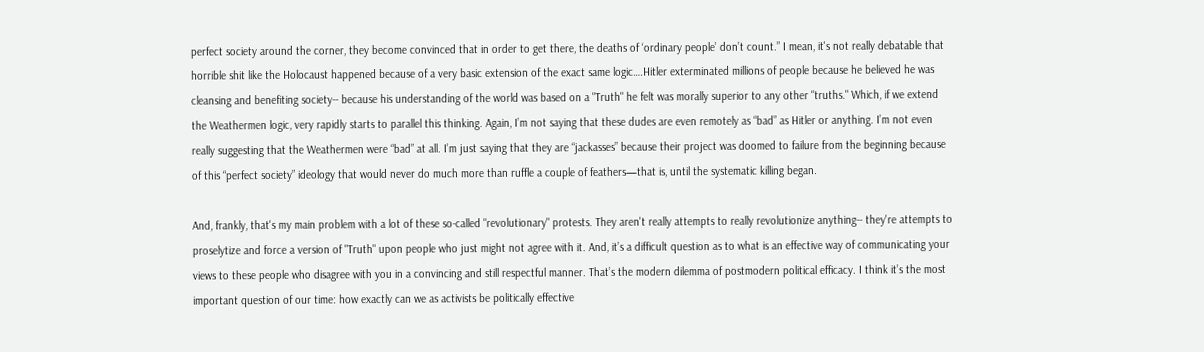perfect society around the corner, they become convinced that in order to get there, the deaths of ‘ordinary people’ don’t count.” I mean, it's not really debatable that horrible shit like the Holocaust happened because of a very basic extension of the exact same logic….Hitler exterminated millions of people because he believed he was cleansing and benefiting society-- because his understanding of the world was based on a "Truth" he felt was morally superior to any other "truths." Which, if we extend the Weathermen logic, very rapidly starts to parallel this thinking. Again, I’m not saying that these dudes are even remotely as “bad” as Hitler or anything. I’m not even really suggesting that the Weathermen were “bad” at all. I’m just saying that they are “jackasses” because their project was doomed to failure from the beginning because of this “perfect society” ideology that would never do much more than ruffle a couple of feathers—that is, until the systematic killing began.

And, frankly, that's my main problem with a lot of these so-called "revolutionary" protests. They aren't really attempts to really revolutionize anything-- they're attempts to proselytize and force a version of "Truth" upon people who just might not agree with it. And, it’s a difficult question as to what is an effective way of communicating your views to these people who disagree with you in a convincing and still respectful manner. That’s the modern dilemma of postmodern political efficacy. I think it’s the most important question of our time: how exactly can we as activists be politically effective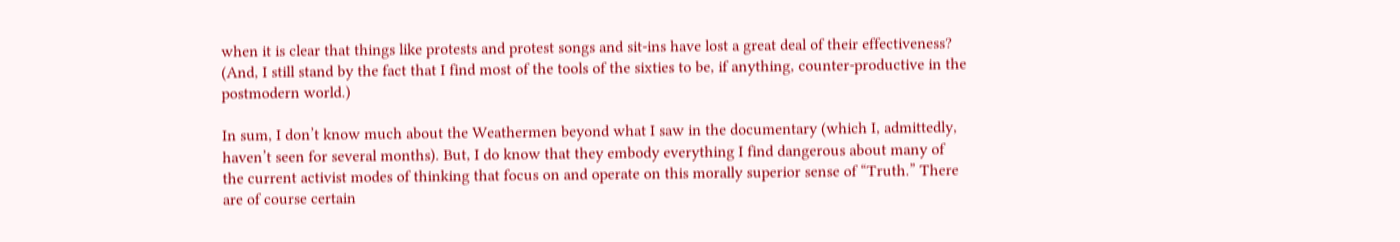when it is clear that things like protests and protest songs and sit-ins have lost a great deal of their effectiveness? (And, I still stand by the fact that I find most of the tools of the sixties to be, if anything, counter-productive in the postmodern world.)

In sum, I don’t know much about the Weathermen beyond what I saw in the documentary (which I, admittedly, haven’t seen for several months). But, I do know that they embody everything I find dangerous about many of the current activist modes of thinking that focus on and operate on this morally superior sense of “Truth.” There are of course certain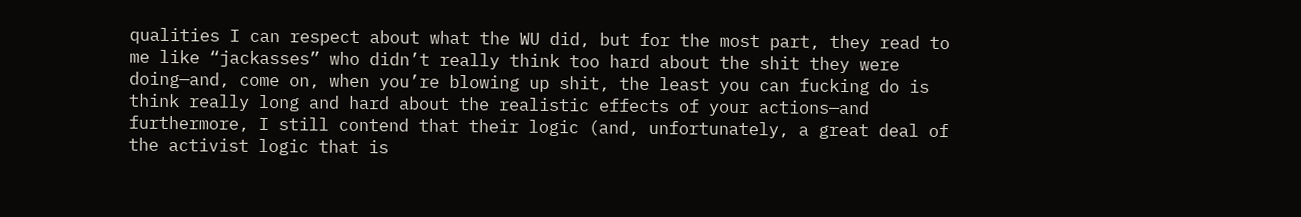qualities I can respect about what the WU did, but for the most part, they read to me like “jackasses” who didn’t really think too hard about the shit they were doing—and, come on, when you’re blowing up shit, the least you can fucking do is think really long and hard about the realistic effects of your actions—and furthermore, I still contend that their logic (and, unfortunately, a great deal of the activist logic that is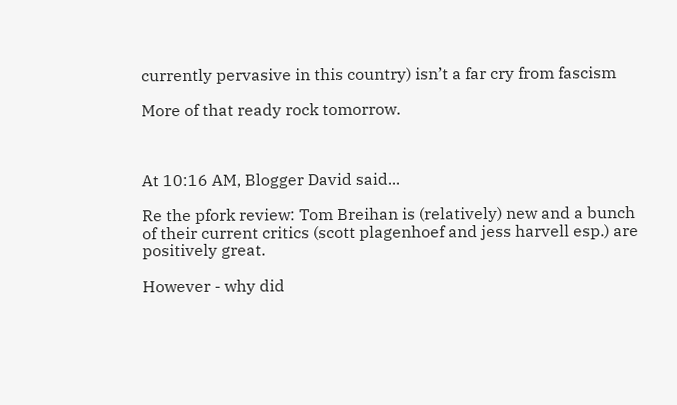currently pervasive in this country) isn’t a far cry from fascism

More of that ready rock tomorrow.



At 10:16 AM, Blogger David said...

Re the pfork review: Tom Breihan is (relatively) new and a bunch of their current critics (scott plagenhoef and jess harvell esp.) are positively great.

However - why did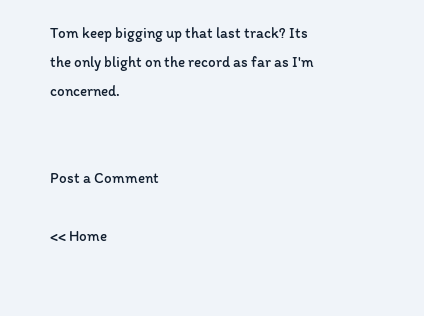Tom keep bigging up that last track? Its the only blight on the record as far as I'm concerned.


Post a Comment

<< Home